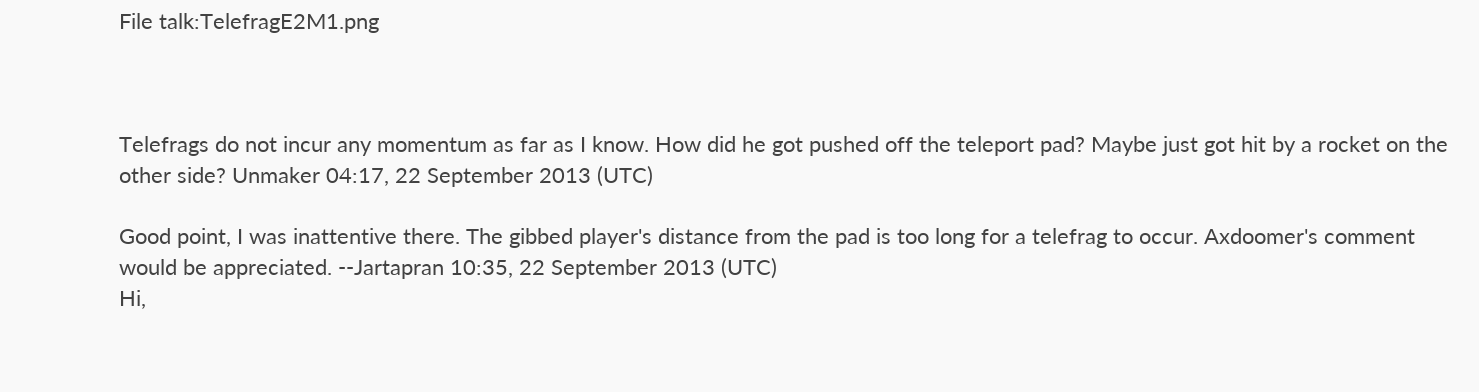File talk:TelefragE2M1.png



Telefrags do not incur any momentum as far as I know. How did he got pushed off the teleport pad? Maybe just got hit by a rocket on the other side? Unmaker 04:17, 22 September 2013 (UTC)

Good point, I was inattentive there. The gibbed player's distance from the pad is too long for a telefrag to occur. Axdoomer's comment would be appreciated. --Jartapran 10:35, 22 September 2013 (UTC)
Hi,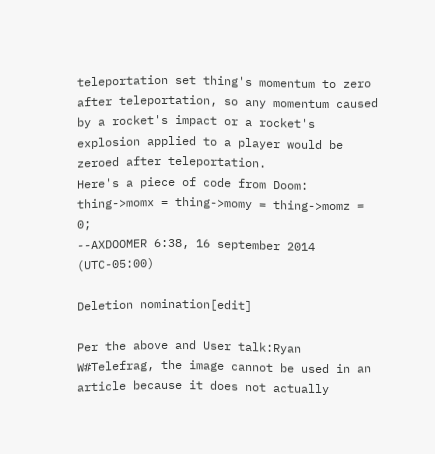teleportation set thing's momentum to zero after teleportation, so any momentum caused by a rocket's impact or a rocket's explosion applied to a player would be zeroed after teleportation.
Here's a piece of code from Doom: thing->momx = thing->momy = thing->momz = 0;
--AXDOOMER 6:38, 16 september 2014 (UTC-05:00)

Deletion nomination[edit]

Per the above and User talk:Ryan W#Telefrag, the image cannot be used in an article because it does not actually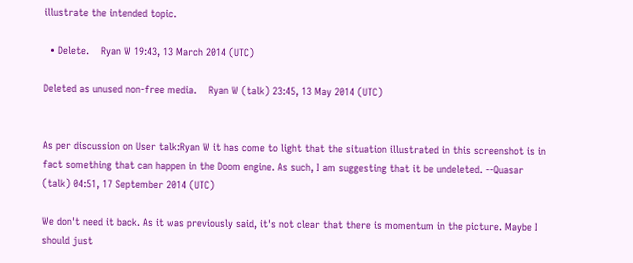illustrate the intended topic.

  • Delete.    Ryan W 19:43, 13 March 2014 (UTC)

Deleted as unused non-free media.    Ryan W (talk) 23:45, 13 May 2014 (UTC)


As per discussion on User talk:Ryan W it has come to light that the situation illustrated in this screenshot is in fact something that can happen in the Doom engine. As such, I am suggesting that it be undeleted. --Quasar (talk) 04:51, 17 September 2014 (UTC)

We don't need it back. As it was previously said, it's not clear that there is momentum in the picture. Maybe I should just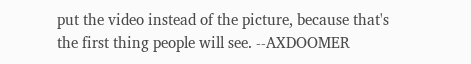put the video instead of the picture, because that's the first thing people will see. --AXDOOMER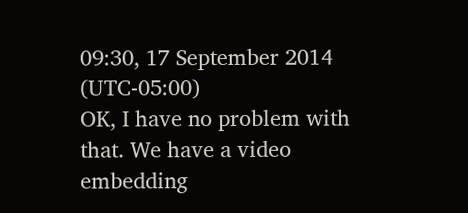09:30, 17 September 2014 (UTC-05:00)
OK, I have no problem with that. We have a video embedding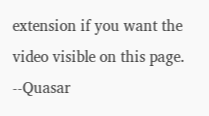extension if you want the video visible on this page. --Quasar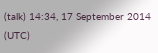(talk) 14:34, 17 September 2014 (UTC)